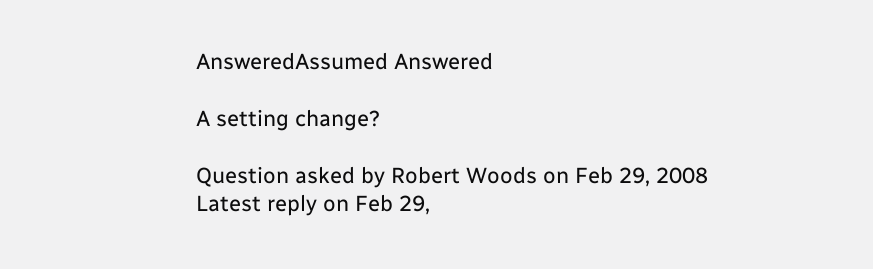AnsweredAssumed Answered

A setting change?

Question asked by Robert Woods on Feb 29, 2008
Latest reply on Feb 29,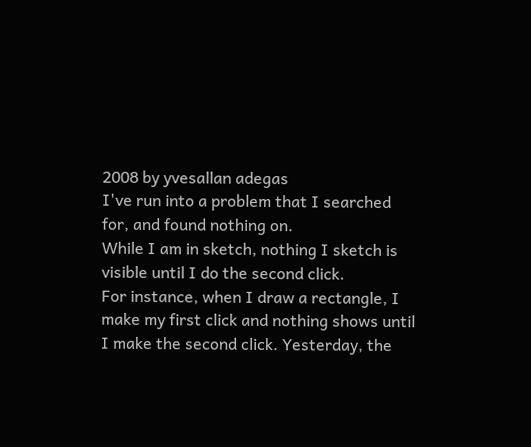2008 by yvesallan adegas
I've run into a problem that I searched for, and found nothing on.
While I am in sketch, nothing I sketch is visible until I do the second click.
For instance, when I draw a rectangle, I make my first click and nothing shows until I make the second click. Yesterday, the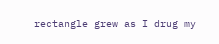rectangle grew as I drug my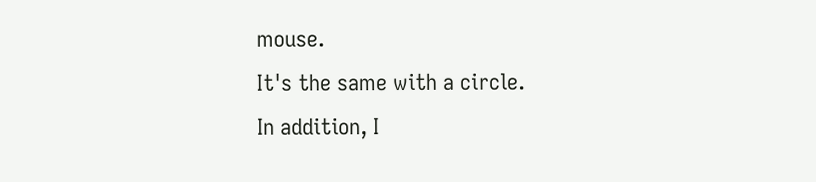mouse.
It's the same with a circle.
In addition, I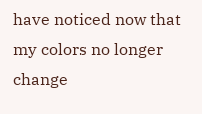have noticed now that my colors no longer change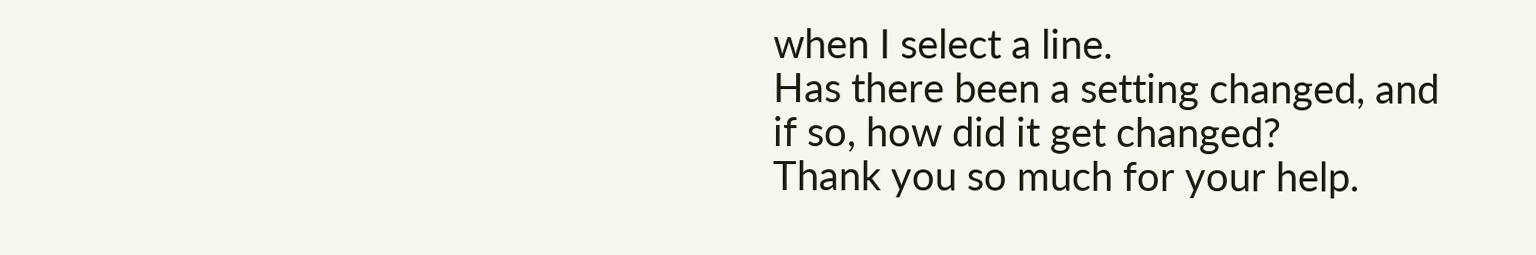when I select a line.
Has there been a setting changed, and if so, how did it get changed?
Thank you so much for your help.